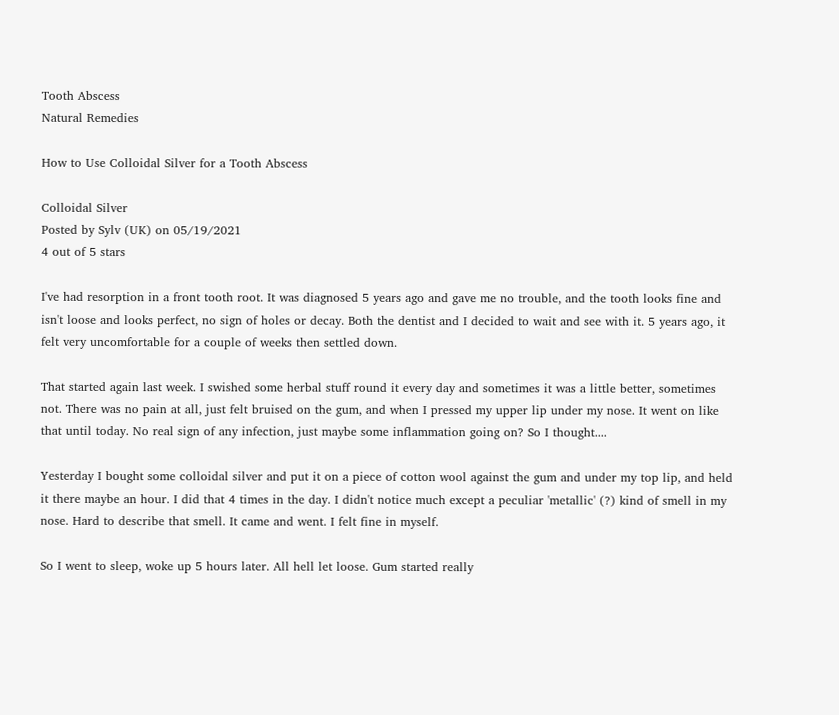Tooth Abscess
Natural Remedies

How to Use Colloidal Silver for a Tooth Abscess

Colloidal Silver
Posted by Sylv (UK) on 05/19/2021
4 out of 5 stars

I've had resorption in a front tooth root. It was diagnosed 5 years ago and gave me no trouble, and the tooth looks fine and isn't loose and looks perfect, no sign of holes or decay. Both the dentist and I decided to wait and see with it. 5 years ago, it felt very uncomfortable for a couple of weeks then settled down.

That started again last week. I swished some herbal stuff round it every day and sometimes it was a little better, sometimes not. There was no pain at all, just felt bruised on the gum, and when I pressed my upper lip under my nose. It went on like that until today. No real sign of any infection, just maybe some inflammation going on? So I thought....

Yesterday I bought some colloidal silver and put it on a piece of cotton wool against the gum and under my top lip, and held it there maybe an hour. I did that 4 times in the day. I didn't notice much except a peculiar 'metallic' (?) kind of smell in my nose. Hard to describe that smell. It came and went. I felt fine in myself.

So I went to sleep, woke up 5 hours later. All hell let loose. Gum started really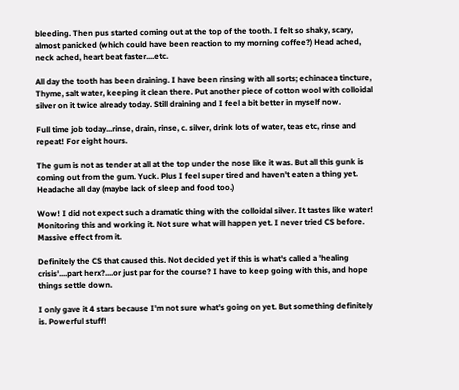bleeding. Then pus started coming out at the top of the tooth. I felt so shaky, scary, almost panicked (which could have been reaction to my morning coffee?) Head ached, neck ached, heart beat faster....etc.

All day the tooth has been draining. I have been rinsing with all sorts; echinacea tincture, Thyme, salt water, keeping it clean there. Put another piece of cotton wool with colloidal silver on it twice already today. Still draining and I feel a bit better in myself now.

Full time job today...rinse, drain, rinse, c. silver, drink lots of water, teas etc, rinse and repeat! For eight hours.

The gum is not as tender at all at the top under the nose like it was. But all this gunk is coming out from the gum. Yuck. Plus I feel super tired and haven't eaten a thing yet. Headache all day (maybe lack of sleep and food too.)

Wow! I did not expect such a dramatic thing with the colloidal silver. It tastes like water! Monitoring this and working it. Not sure what will happen yet. I never tried CS before. Massive effect from it.

Definitely the CS that caused this. Not decided yet if this is what's called a 'healing crisis'....part herx?....or just par for the course? I have to keep going with this, and hope things settle down.

I only gave it 4 stars because I'm not sure what's going on yet. But something definitely is. Powerful stuff!